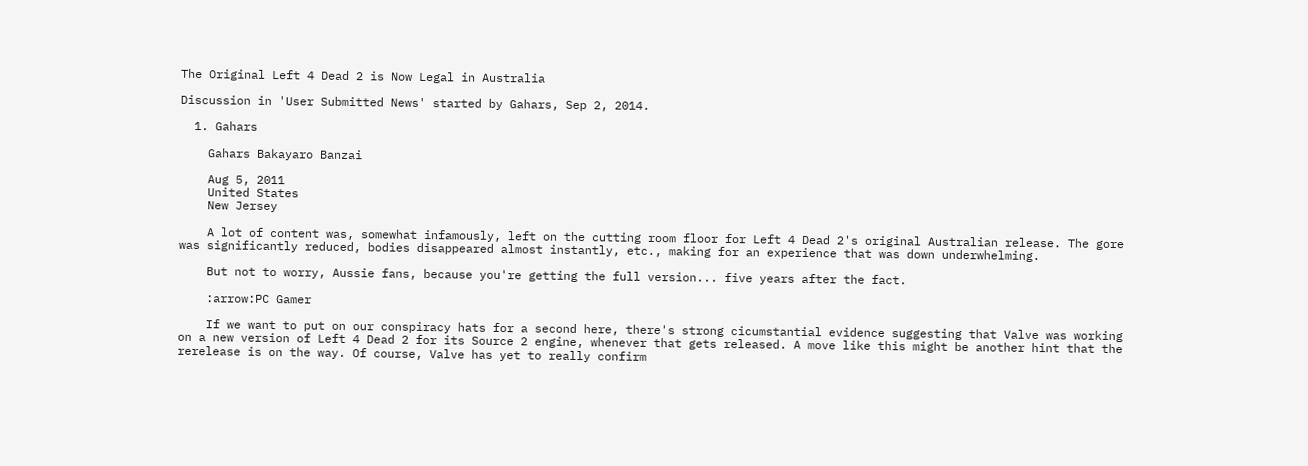The Original Left 4 Dead 2 is Now Legal in Australia

Discussion in 'User Submitted News' started by Gahars, Sep 2, 2014.

  1. Gahars

    Gahars Bakayaro Banzai

    Aug 5, 2011
    United States
    New Jersey

    A lot of content was, somewhat infamously, left on the cutting room floor for Left 4 Dead 2's original Australian release. The gore was significantly reduced, bodies disappeared almost instantly, etc., making for an experience that was down underwhelming.

    But not to worry, Aussie fans, because you're getting the full version... five years after the fact.

    :arrow:PC Gamer

    If we want to put on our conspiracy hats for a second here, there's strong cicumstantial evidence suggesting that Valve was working on a new version of Left 4 Dead 2 for its Source 2 engine, whenever that gets released. A move like this might be another hint that the rerelease is on the way. Of course, Valve has yet to really confirm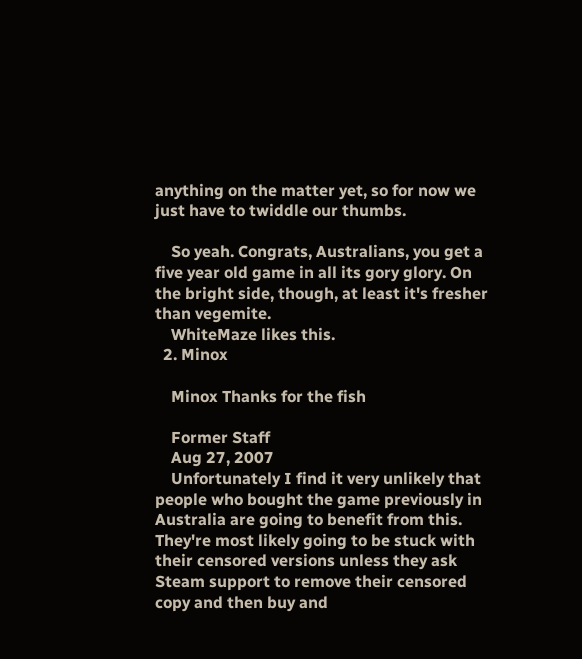anything on the matter yet, so for now we just have to twiddle our thumbs.

    So yeah. Congrats, Australians, you get a five year old game in all its gory glory. On the bright side, though, at least it's fresher than vegemite.
    WhiteMaze likes this.
  2. Minox

    Minox Thanks for the fish

    Former Staff
    Aug 27, 2007
    Unfortunately I find it very unlikely that people who bought the game previously in Australia are going to benefit from this. They're most likely going to be stuck with their censored versions unless they ask Steam support to remove their censored copy and then buy and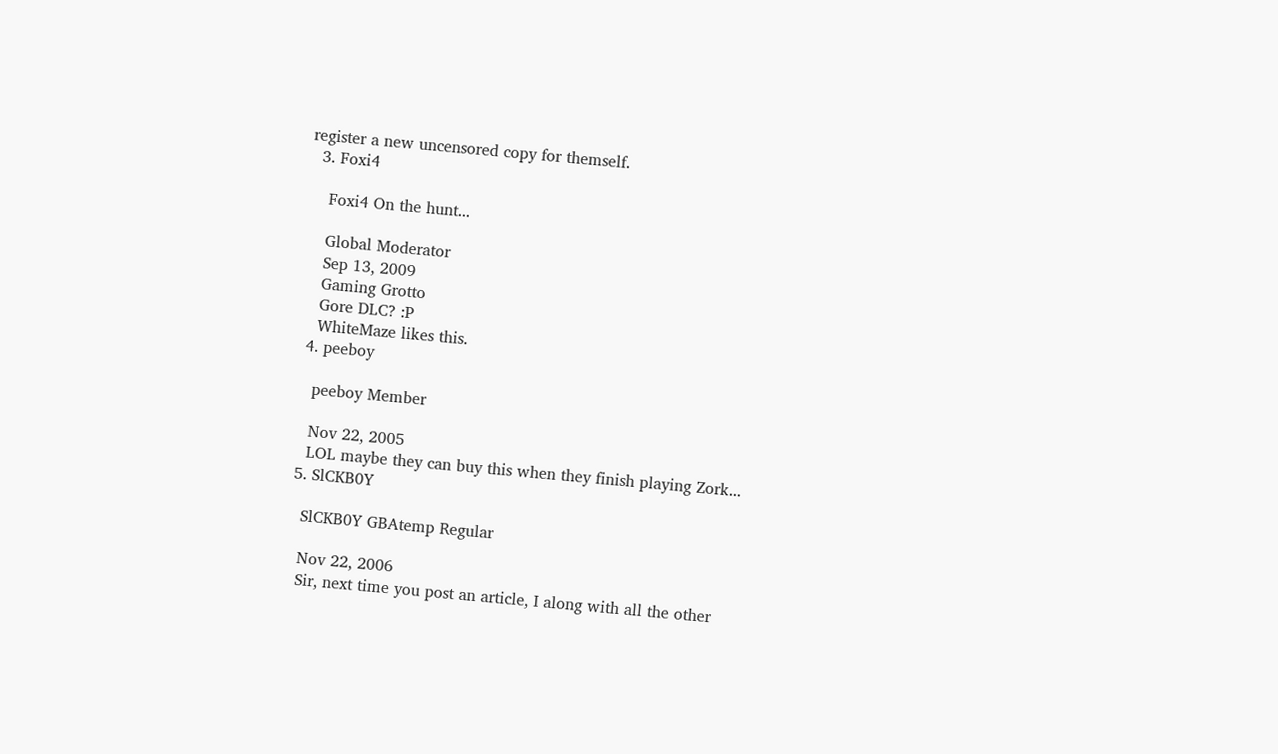register a new uncensored copy for themself.
  3. Foxi4

    Foxi4 On the hunt...

    Global Moderator
    Sep 13, 2009
    Gaming Grotto
    Gore DLC? :P
    WhiteMaze likes this.
  4. peeboy

    peeboy Member

    Nov 22, 2005
    LOL maybe they can buy this when they finish playing Zork...
  5. SlCKB0Y

    SlCKB0Y GBAtemp Regular

    Nov 22, 2006
    Sir, next time you post an article, I along with all the other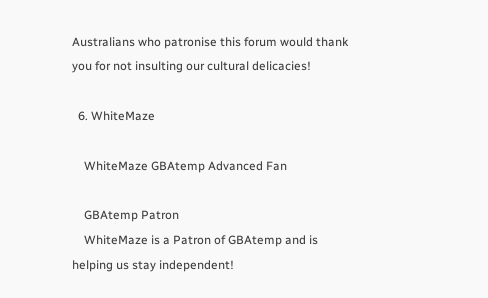Australians who patronise this forum would thank you for not insulting our cultural delicacies!

  6. WhiteMaze

    WhiteMaze GBAtemp Advanced Fan

    GBAtemp Patron
    WhiteMaze is a Patron of GBAtemp and is helping us stay independent!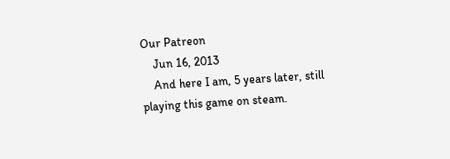Our Patreon
    Jun 16, 2013
    And here I am, 5 years later, still playing this game on steam.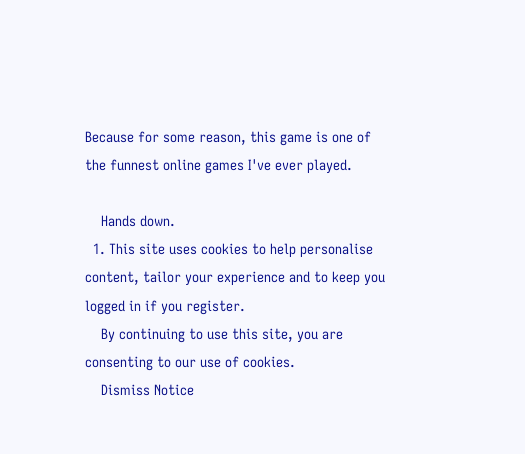Because for some reason, this game is one of the funnest online games I've ever played.

    Hands down.
  1. This site uses cookies to help personalise content, tailor your experience and to keep you logged in if you register.
    By continuing to use this site, you are consenting to our use of cookies.
    Dismiss Notice